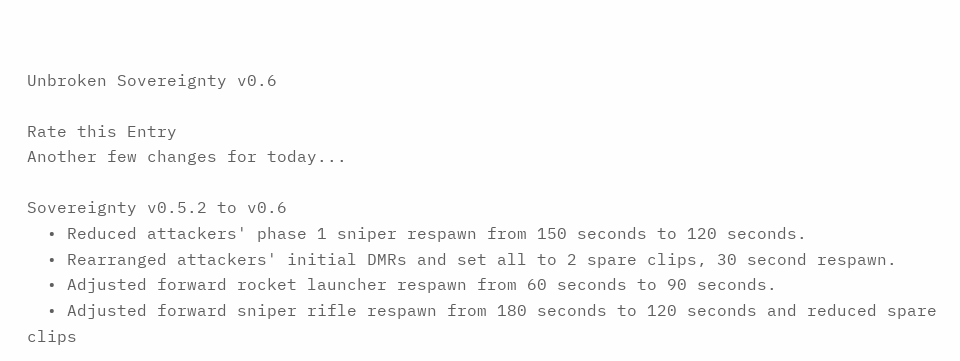Unbroken Sovereignty v0.6

Rate this Entry
Another few changes for today...

Sovereignty v0.5.2 to v0.6
  • Reduced attackers' phase 1 sniper respawn from 150 seconds to 120 seconds.
  • Rearranged attackers' initial DMRs and set all to 2 spare clips, 30 second respawn.
  • Adjusted forward rocket launcher respawn from 60 seconds to 90 seconds.
  • Adjusted forward sniper rifle respawn from 180 seconds to 120 seconds and reduced spare clips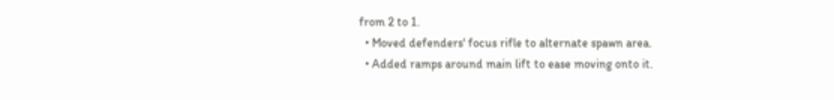from 2 to 1.
  • Moved defenders' focus rifle to alternate spawn area.
  • Added ramps around main lift to ease moving onto it.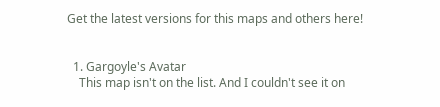Get the latest versions for this maps and others here!


  1. Gargoyle's Avatar
    This map isn't on the list. And I couldn't see it on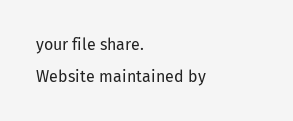your file share.
Website maintained by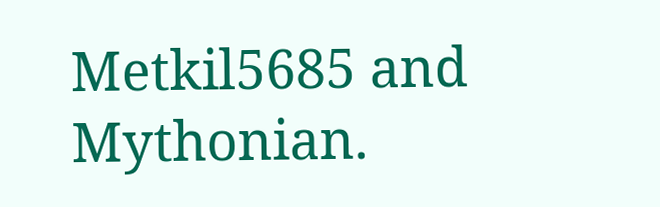Metkil5685 and Mythonian.